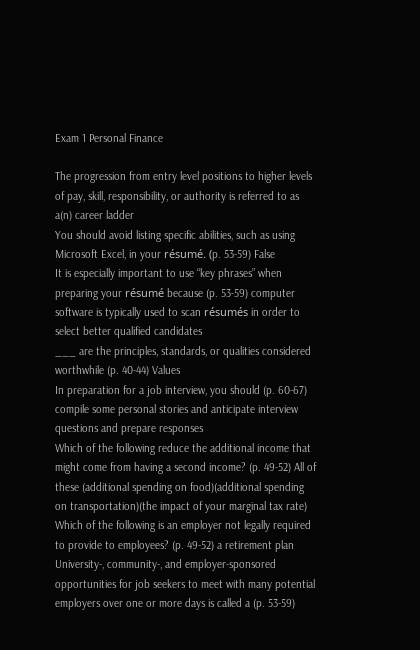Exam 1 Personal Finance

The progression from entry level positions to higher levels of pay, skill, responsibility, or authority is referred to as a(n) career ladder
You should avoid listing specific abilities, such as using Microsoft Excel, in your résumé. (p. 53-59) False
It is especially important to use “key phrases” when preparing your résumé because (p. 53-59) computer software is typically used to scan résumés in order to select better qualified candidates
___ are the principles, standards, or qualities considered worthwhile (p. 40-44) Values
In preparation for a job interview, you should (p. 60-67) compile some personal stories and anticipate interview questions and prepare responses
Which of the following reduce the additional income that might come from having a second income? (p. 49-52) All of these (additional spending on food)(additional spending on transportation)(the impact of your marginal tax rate)
Which of the following is an employer not legally required to provide to employees? (p. 49-52) a retirement plan
University-, community-, and employer-sponsored opportunities for job seekers to meet with many potential employers over one or more days is called a (p. 53-59)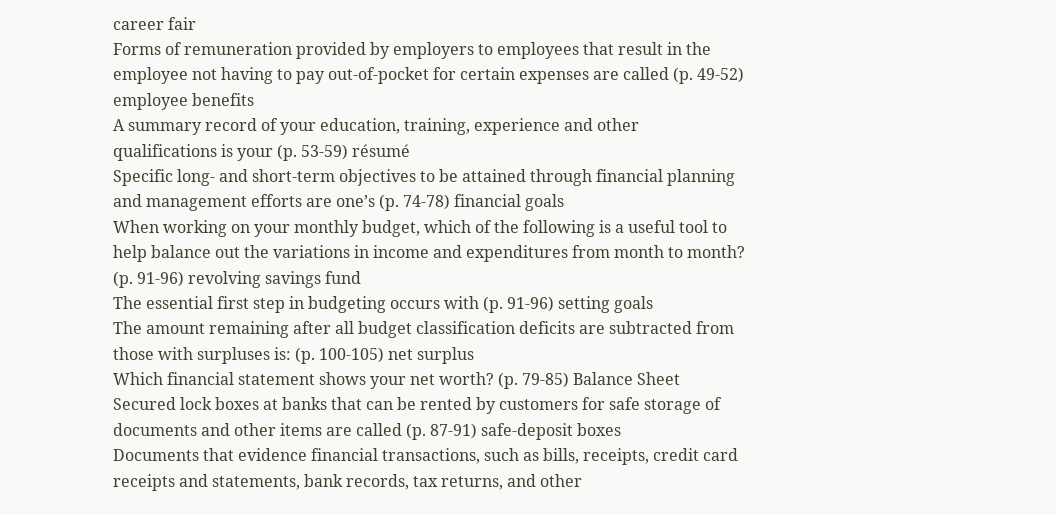career fair
Forms of remuneration provided by employers to employees that result in the employee not having to pay out-of-pocket for certain expenses are called (p. 49-52) employee benefits
A summary record of your education, training, experience and other qualifications is your (p. 53-59) résumé
Specific long- and short-term objectives to be attained through financial planning and management efforts are one’s (p. 74-78) financial goals
When working on your monthly budget, which of the following is a useful tool to help balance out the variations in income and expenditures from month to month? (p. 91-96) revolving savings fund
The essential first step in budgeting occurs with (p. 91-96) setting goals
The amount remaining after all budget classification deficits are subtracted from those with surpluses is: (p. 100-105) net surplus
Which financial statement shows your net worth? (p. 79-85) Balance Sheet
Secured lock boxes at banks that can be rented by customers for safe storage of documents and other items are called (p. 87-91) safe-deposit boxes
Documents that evidence financial transactions, such as bills, receipts, credit card receipts and statements, bank records, tax returns, and other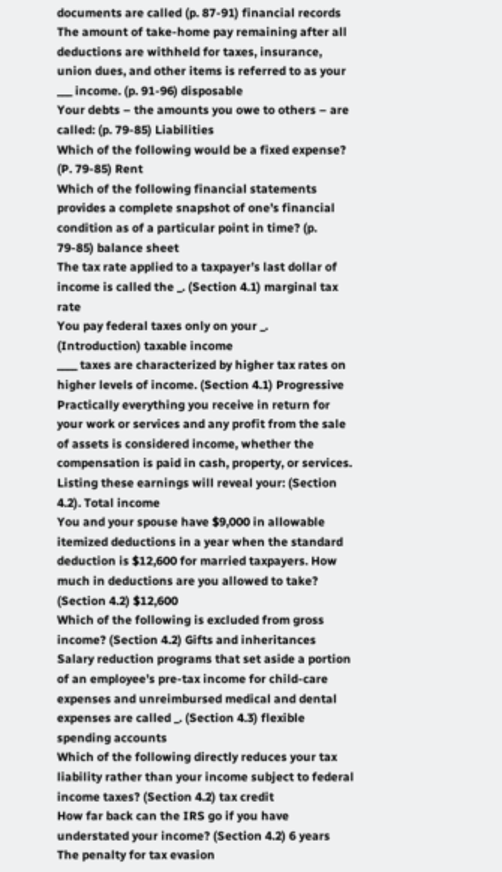documents are called (p. 87-91) financial records
The amount of take-home pay remaining after all deductions are withheld for taxes, insurance, union dues, and other items is referred to as your ___ income. (p. 91-96) disposable
Your debts – the amounts you owe to others – are called: (p. 79-85) Liabilities
Which of the following would be a fixed expense? (P. 79-85) Rent
Which of the following financial statements provides a complete snapshot of one’s financial condition as of a particular point in time? (p. 79-85) balance sheet
The tax rate applied to a taxpayer’s last dollar of income is called the _. (Section 4.1) marginal tax rate
You pay federal taxes only on your _. (Introduction) taxable income
____ taxes are characterized by higher tax rates on higher levels of income. (Section 4.1) Progressive
Practically everything you receive in return for your work or services and any profit from the sale of assets is considered income, whether the compensation is paid in cash, property, or services. Listing these earnings will reveal your: (Section 4.2). Total income
You and your spouse have $9,000 in allowable itemized deductions in a year when the standard deduction is $12,600 for married taxpayers. How much in deductions are you allowed to take? (Section 4.2) $12,600
Which of the following is excluded from gross income? (Section 4.2) Gifts and inheritances
Salary reduction programs that set aside a portion of an employee’s pre-tax income for child-care expenses and unreimbursed medical and dental expenses are called _. (Section 4.3) flexible spending accounts
Which of the following directly reduces your tax liability rather than your income subject to federal income taxes? (Section 4.2) tax credit
How far back can the IRS go if you have understated your income? (Section 4.2) 6 years
The penalty for tax evasion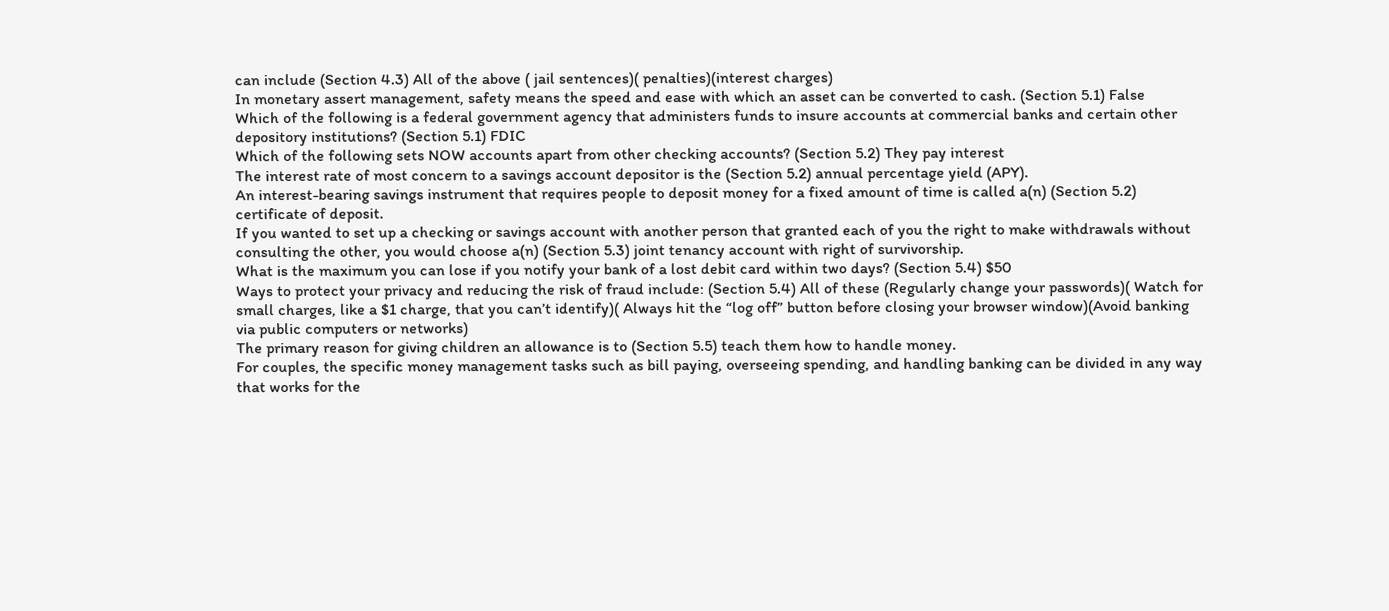can include (Section 4.3) All of the above ( jail sentences)( penalties)(interest charges)
In monetary assert management, safety means the speed and ease with which an asset can be converted to cash. (Section 5.1) False
Which of the following is a federal government agency that administers funds to insure accounts at commercial banks and certain other depository institutions? (Section 5.1) FDIC
Which of the following sets NOW accounts apart from other checking accounts? (Section 5.2) They pay interest
The interest rate of most concern to a savings account depositor is the (Section 5.2) annual percentage yield (APY).
An interest-bearing savings instrument that requires people to deposit money for a fixed amount of time is called a(n) (Section 5.2) certificate of deposit.
If you wanted to set up a checking or savings account with another person that granted each of you the right to make withdrawals without consulting the other, you would choose a(n) (Section 5.3) joint tenancy account with right of survivorship.
What is the maximum you can lose if you notify your bank of a lost debit card within two days? (Section 5.4) $50
Ways to protect your privacy and reducing the risk of fraud include: (Section 5.4) All of these (Regularly change your passwords)( Watch for small charges, like a $1 charge, that you can’t identify)( Always hit the “log off” button before closing your browser window)(Avoid banking via public computers or networks)
The primary reason for giving children an allowance is to (Section 5.5) teach them how to handle money.
For couples, the specific money management tasks such as bill paying, overseeing spending, and handling banking can be divided in any way that works for the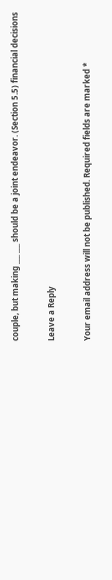couple, but making ___ ___ should be a joint endeavor. (Section 5.5) financial decisions

Leave a Reply

Your email address will not be published. Required fields are marked *